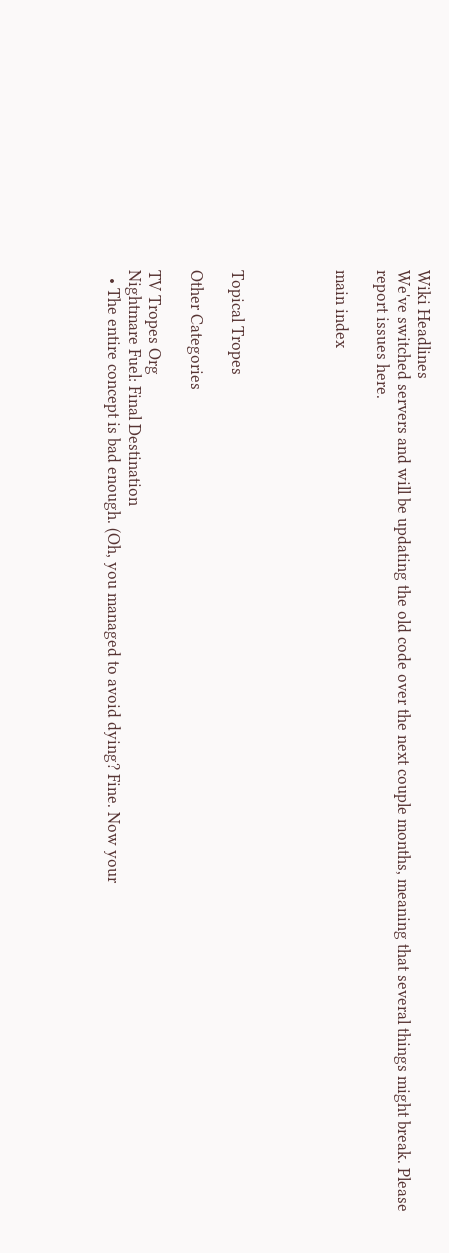Wiki Headlines
We've switched servers and will be updating the old code over the next couple months, meaning that several things might break. Please report issues here.

main index




Topical Tropes

Other Categories

TV Tropes Org
Nightmare Fuel: Final Destination
  • The entire concept is bad enough. (Oh, you managed to avoid dying? Fine. Now your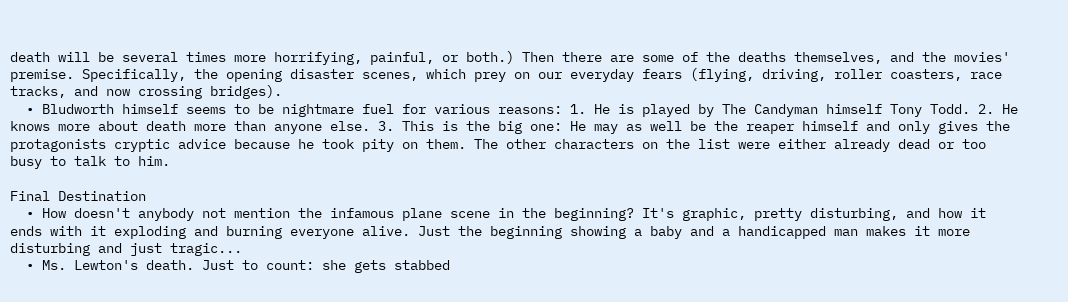death will be several times more horrifying, painful, or both.) Then there are some of the deaths themselves, and the movies' premise. Specifically, the opening disaster scenes, which prey on our everyday fears (flying, driving, roller coasters, race tracks, and now crossing bridges).
  • Bludworth himself seems to be nightmare fuel for various reasons: 1. He is played by The Candyman himself Tony Todd. 2. He knows more about death more than anyone else. 3. This is the big one: He may as well be the reaper himself and only gives the protagonists cryptic advice because he took pity on them. The other characters on the list were either already dead or too busy to talk to him.

Final Destination
  • How doesn't anybody not mention the infamous plane scene in the beginning? It's graphic, pretty disturbing, and how it ends with it exploding and burning everyone alive. Just the beginning showing a baby and a handicapped man makes it more disturbing and just tragic...
  • Ms. Lewton's death. Just to count: she gets stabbed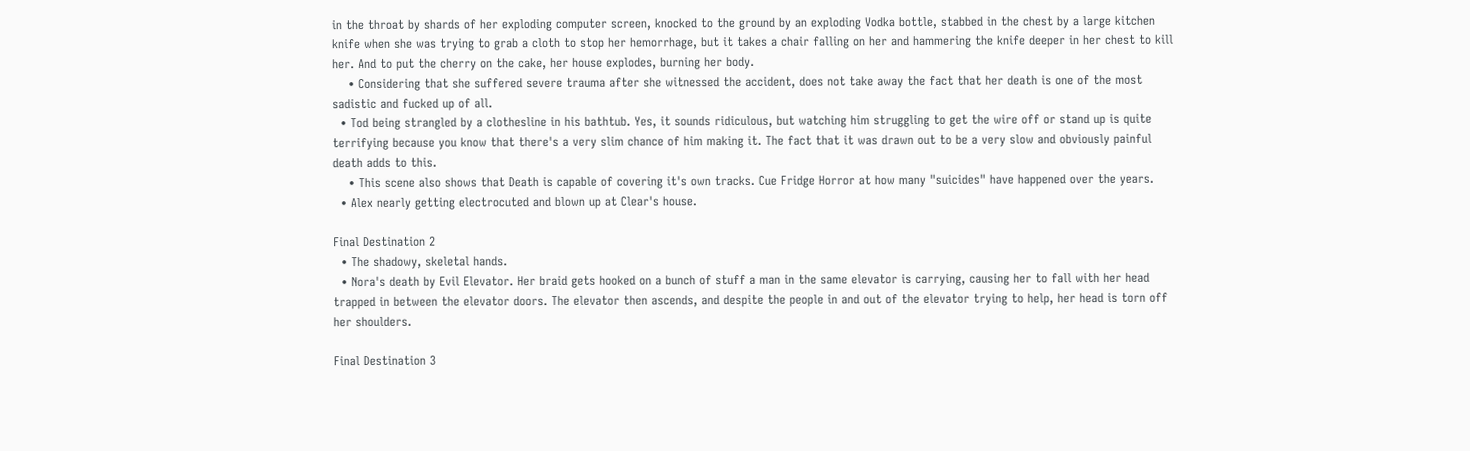in the throat by shards of her exploding computer screen, knocked to the ground by an exploding Vodka bottle, stabbed in the chest by a large kitchen knife when she was trying to grab a cloth to stop her hemorrhage, but it takes a chair falling on her and hammering the knife deeper in her chest to kill her. And to put the cherry on the cake, her house explodes, burning her body.
    • Considering that she suffered severe trauma after she witnessed the accident, does not take away the fact that her death is one of the most sadistic and fucked up of all.
  • Tod being strangled by a clothesline in his bathtub. Yes, it sounds ridiculous, but watching him struggling to get the wire off or stand up is quite terrifying because you know that there's a very slim chance of him making it. The fact that it was drawn out to be a very slow and obviously painful death adds to this.
    • This scene also shows that Death is capable of covering it's own tracks. Cue Fridge Horror at how many "suicides" have happened over the years.
  • Alex nearly getting electrocuted and blown up at Clear's house.

Final Destination 2
  • The shadowy, skeletal hands.
  • Nora's death by Evil Elevator. Her braid gets hooked on a bunch of stuff a man in the same elevator is carrying, causing her to fall with her head trapped in between the elevator doors. The elevator then ascends, and despite the people in and out of the elevator trying to help, her head is torn off her shoulders.

Final Destination 3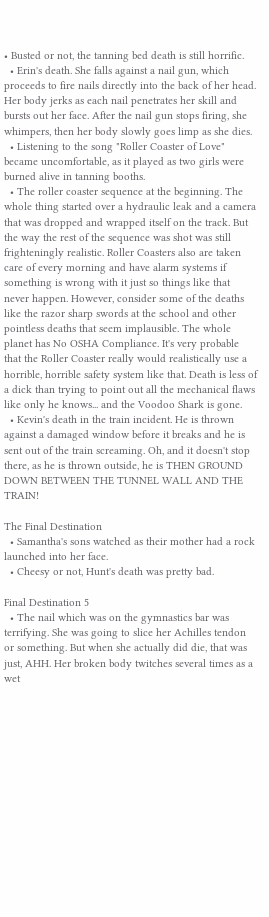• Busted or not, the tanning bed death is still horrific.
  • Erin's death. She falls against a nail gun, which proceeds to fire nails directly into the back of her head. Her body jerks as each nail penetrates her skill and bursts out her face. After the nail gun stops firing, she whimpers, then her body slowly goes limp as she dies.
  • Listening to the song "Roller Coaster of Love" became uncomfortable, as it played as two girls were burned alive in tanning booths.
  • The roller coaster sequence at the beginning. The whole thing started over a hydraulic leak and a camera that was dropped and wrapped itself on the track. But the way the rest of the sequence was shot was still frighteningly realistic. Roller Coasters also are taken care of every morning and have alarm systems if something is wrong with it just so things like that never happen. However, consider some of the deaths like the razor sharp swords at the school and other pointless deaths that seem implausible. The whole planet has No OSHA Compliance. It's very probable that the Roller Coaster really would realistically use a horrible, horrible safety system like that. Death is less of a dick than trying to point out all the mechanical flaws like only he knows... and the Voodoo Shark is gone.
  • Kevin's death in the train incident. He is thrown against a damaged window before it breaks and he is sent out of the train screaming. Oh, and it doesn't stop there, as he is thrown outside, he is THEN GROUND DOWN BETWEEN THE TUNNEL WALL AND THE TRAIN!

The Final Destination
  • Samantha's sons watched as their mother had a rock launched into her face.
  • Cheesy or not, Hunt's death was pretty bad.

Final Destination 5
  • The nail which was on the gymnastics bar was terrifying. She was going to slice her Achilles tendon or something. But when she actually did die, that was just, AHH. Her broken body twitches several times as a wet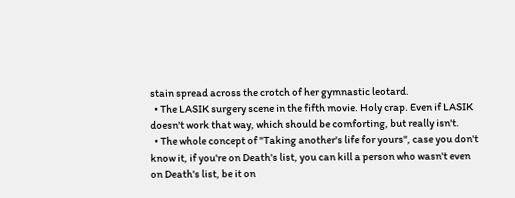stain spread across the crotch of her gymnastic leotard.
  • The LASIK surgery scene in the fifth movie. Holy crap. Even if LASIK doesn't work that way, which should be comforting, but really isn't.
  • The whole concept of "Taking another's life for yours", case you don't know it, if you're on Death's list, you can kill a person who wasn't even on Death's list, be it on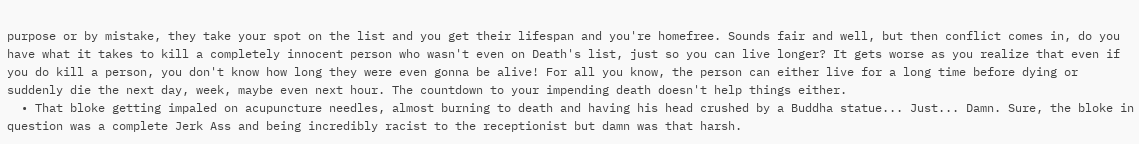purpose or by mistake, they take your spot on the list and you get their lifespan and you're homefree. Sounds fair and well, but then conflict comes in, do you have what it takes to kill a completely innocent person who wasn't even on Death's list, just so you can live longer? It gets worse as you realize that even if you do kill a person, you don't know how long they were even gonna be alive! For all you know, the person can either live for a long time before dying or suddenly die the next day, week, maybe even next hour. The countdown to your impending death doesn't help things either.
  • That bloke getting impaled on acupuncture needles, almost burning to death and having his head crushed by a Buddha statue... Just... Damn. Sure, the bloke in question was a complete Jerk Ass and being incredibly racist to the receptionist but damn was that harsh.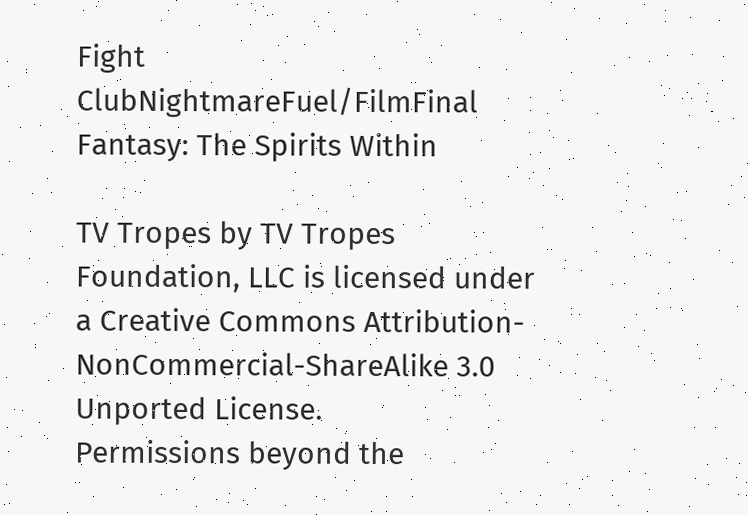Fight ClubNightmareFuel/FilmFinal Fantasy: The Spirits Within

TV Tropes by TV Tropes Foundation, LLC is licensed under a Creative Commons Attribution-NonCommercial-ShareAlike 3.0 Unported License.
Permissions beyond the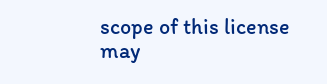scope of this license may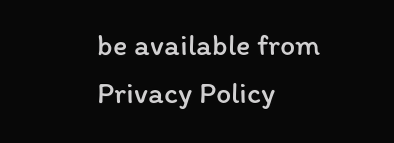be available from
Privacy Policy